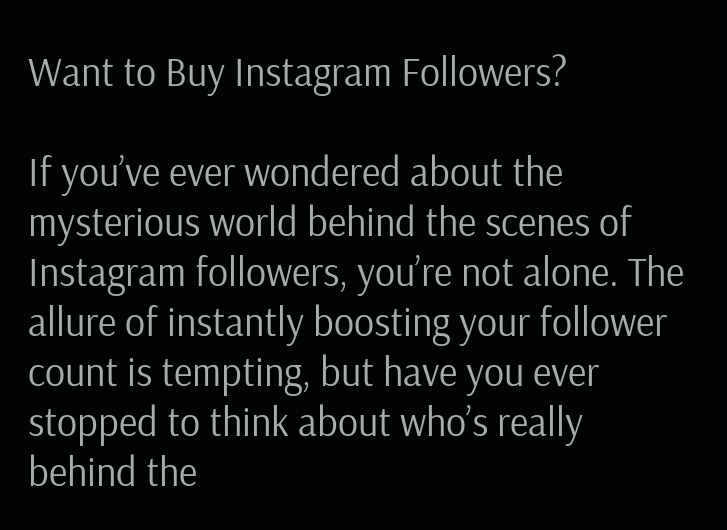Want to Buy Instagram Followers?

If you’ve ever wondered about the mysterious world behind the scenes of Instagram followers, you’re not alone. The allure of instantly boosting your follower count is tempting, but have you ever stopped to think about who’s really behind the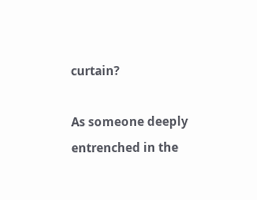curtain?

As someone deeply entrenched in the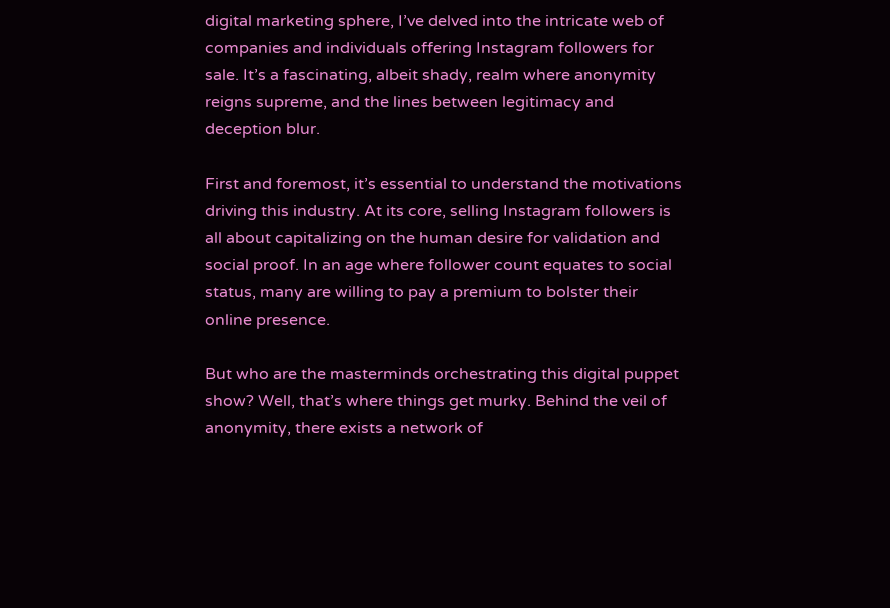digital marketing sphere, I’ve delved into the intricate web of companies and individuals offering Instagram followers for sale. It’s a fascinating, albeit shady, realm where anonymity reigns supreme, and the lines between legitimacy and deception blur.

First and foremost, it’s essential to understand the motivations driving this industry. At its core, selling Instagram followers is all about capitalizing on the human desire for validation and social proof. In an age where follower count equates to social status, many are willing to pay a premium to bolster their online presence.

But who are the masterminds orchestrating this digital puppet show? Well, that’s where things get murky. Behind the veil of anonymity, there exists a network of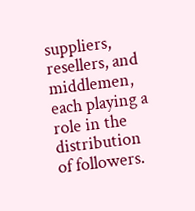suppliers, resellers, and middlemen, each playing a role in the distribution of followers.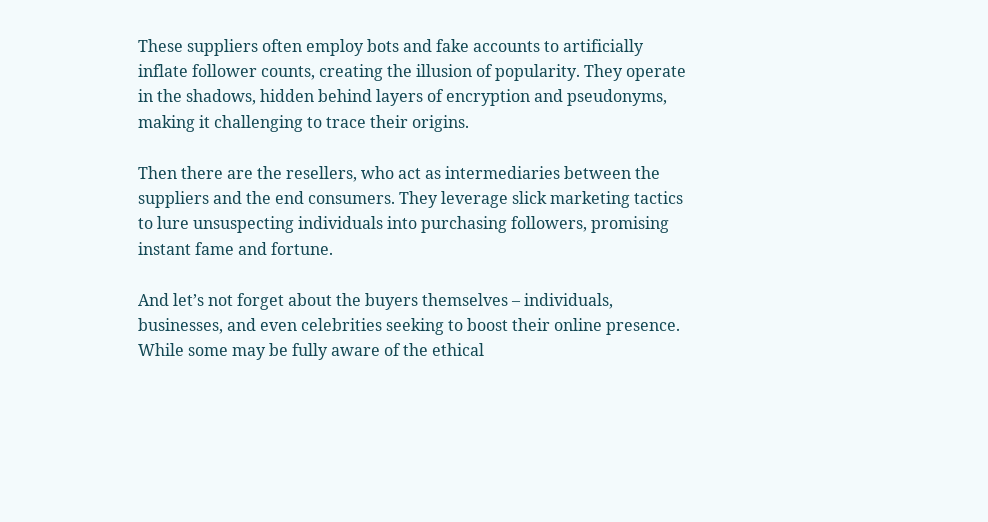These suppliers often employ bots and fake accounts to artificially inflate follower counts, creating the illusion of popularity. They operate in the shadows, hidden behind layers of encryption and pseudonyms, making it challenging to trace their origins.

Then there are the resellers, who act as intermediaries between the suppliers and the end consumers. They leverage slick marketing tactics to lure unsuspecting individuals into purchasing followers, promising instant fame and fortune.

And let’s not forget about the buyers themselves – individuals, businesses, and even celebrities seeking to boost their online presence. While some may be fully aware of the ethical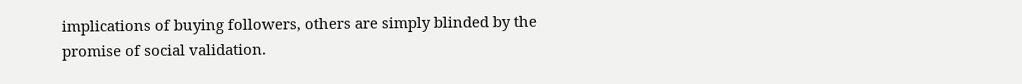implications of buying followers, others are simply blinded by the promise of social validation.